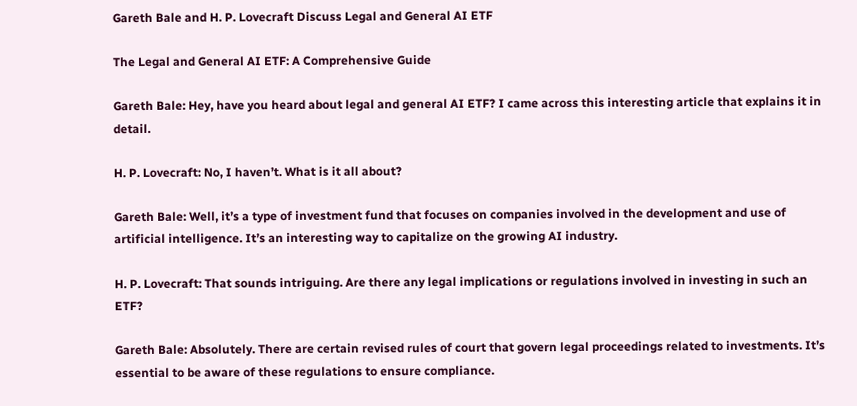Gareth Bale and H. P. Lovecraft Discuss Legal and General AI ETF

The Legal and General AI ETF: A Comprehensive Guide

Gareth Bale: Hey, have you heard about legal and general AI ETF? I came across this interesting article that explains it in detail.

H. P. Lovecraft: No, I haven’t. What is it all about?

Gareth Bale: Well, it’s a type of investment fund that focuses on companies involved in the development and use of artificial intelligence. It’s an interesting way to capitalize on the growing AI industry.

H. P. Lovecraft: That sounds intriguing. Are there any legal implications or regulations involved in investing in such an ETF?

Gareth Bale: Absolutely. There are certain revised rules of court that govern legal proceedings related to investments. It’s essential to be aware of these regulations to ensure compliance.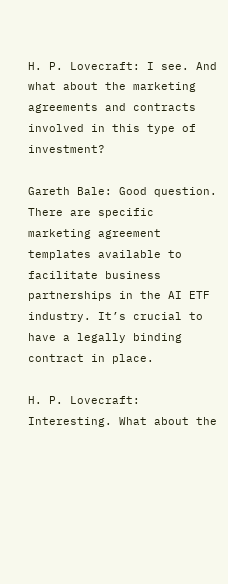H. P. Lovecraft: I see. And what about the marketing agreements and contracts involved in this type of investment?

Gareth Bale: Good question. There are specific marketing agreement templates available to facilitate business partnerships in the AI ETF industry. It’s crucial to have a legally binding contract in place.

H. P. Lovecraft: Interesting. What about the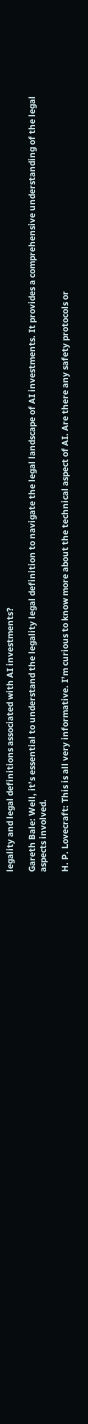legality and legal definitions associated with AI investments?

Gareth Bale: Well, it’s essential to understand the legality legal definition to navigate the legal landscape of AI investments. It provides a comprehensive understanding of the legal aspects involved.

H. P. Lovecraft: This is all very informative. I’m curious to know more about the technical aspect of AI. Are there any safety protocols or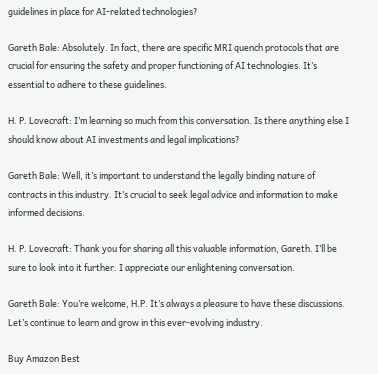guidelines in place for AI-related technologies?

Gareth Bale: Absolutely. In fact, there are specific MRI quench protocols that are crucial for ensuring the safety and proper functioning of AI technologies. It’s essential to adhere to these guidelines.

H. P. Lovecraft: I’m learning so much from this conversation. Is there anything else I should know about AI investments and legal implications?

Gareth Bale: Well, it’s important to understand the legally binding nature of contracts in this industry. It’s crucial to seek legal advice and information to make informed decisions.

H. P. Lovecraft: Thank you for sharing all this valuable information, Gareth. I’ll be sure to look into it further. I appreciate our enlightening conversation.

Gareth Bale: You’re welcome, H.P. It’s always a pleasure to have these discussions. Let’s continue to learn and grow in this ever-evolving industry.

Buy Amazon Best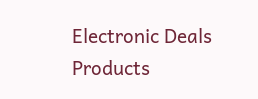Electronic Deals Products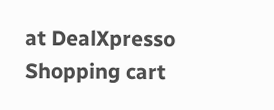at DealXpresso
Shopping cart